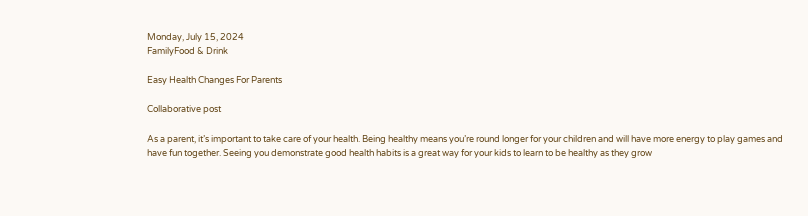Monday, July 15, 2024
FamilyFood & Drink

Easy Health Changes For Parents

Collaborative post

As a parent, it’s important to take care of your health. Being healthy means you’re round longer for your children and will have more energy to play games and have fun together. Seeing you demonstrate good health habits is a great way for your kids to learn to be healthy as they grow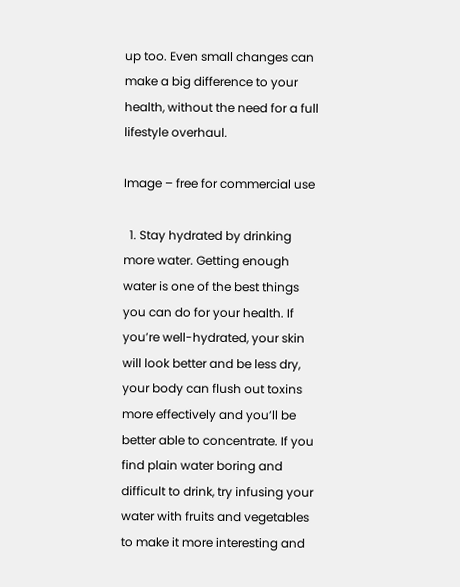up too. Even small changes can make a big difference to your health, without the need for a full lifestyle overhaul.

Image – free for commercial use

  1. Stay hydrated by drinking more water. Getting enough water is one of the best things you can do for your health. If you’re well-hydrated, your skin will look better and be less dry, your body can flush out toxins more effectively and you’ll be better able to concentrate. If you find plain water boring and difficult to drink, try infusing your water with fruits and vegetables to make it more interesting and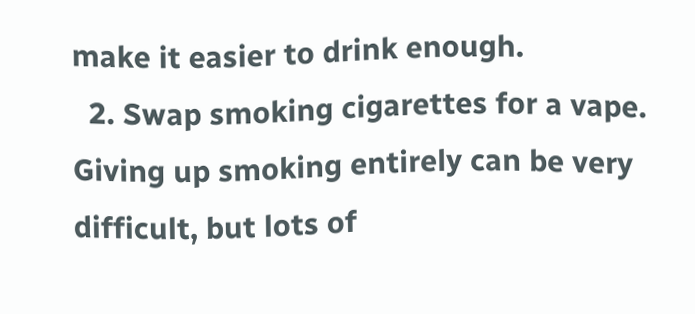make it easier to drink enough.
  2. Swap smoking cigarettes for a vape. Giving up smoking entirely can be very difficult, but lots of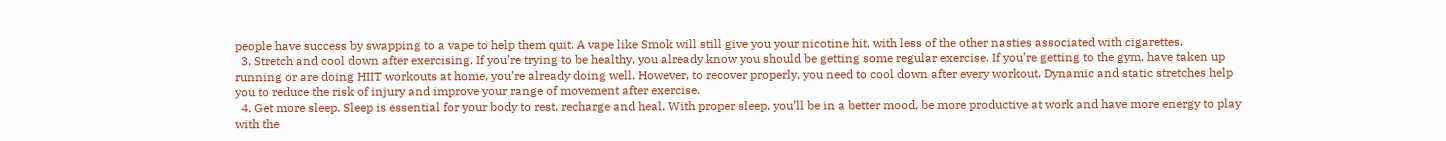people have success by swapping to a vape to help them quit. A vape like Smok will still give you your nicotine hit, with less of the other nasties associated with cigarettes.
  3. Stretch and cool down after exercising. If you’re trying to be healthy, you already know you should be getting some regular exercise. If you’re getting to the gym, have taken up running or are doing HIIT workouts at home, you’re already doing well. However, to recover properly, you need to cool down after every workout. Dynamic and static stretches help you to reduce the risk of injury and improve your range of movement after exercise.
  4. Get more sleep. Sleep is essential for your body to rest, recharge and heal. With proper sleep, you’ll be in a better mood, be more productive at work and have more energy to play with the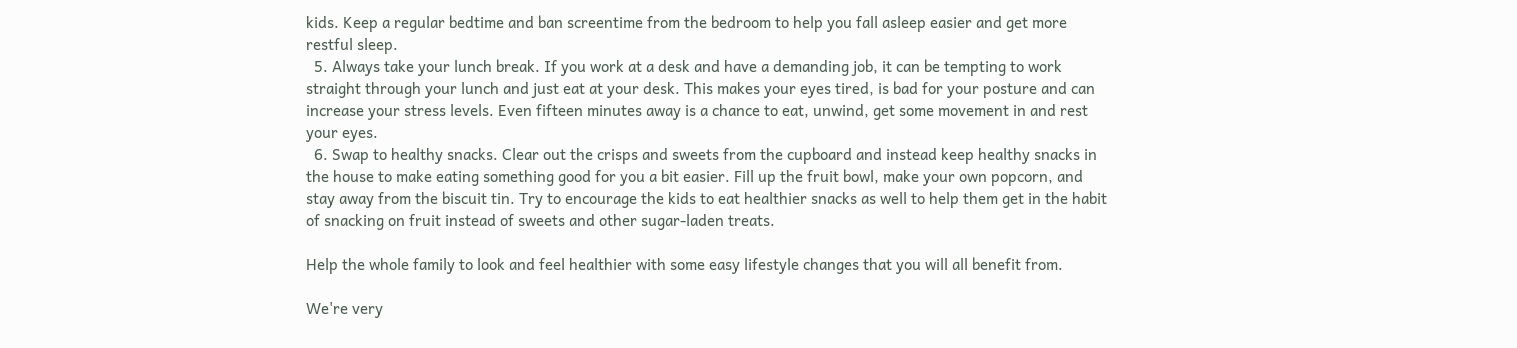kids. Keep a regular bedtime and ban screentime from the bedroom to help you fall asleep easier and get more restful sleep.
  5. Always take your lunch break. If you work at a desk and have a demanding job, it can be tempting to work straight through your lunch and just eat at your desk. This makes your eyes tired, is bad for your posture and can increase your stress levels. Even fifteen minutes away is a chance to eat, unwind, get some movement in and rest your eyes.
  6. Swap to healthy snacks. Clear out the crisps and sweets from the cupboard and instead keep healthy snacks in the house to make eating something good for you a bit easier. Fill up the fruit bowl, make your own popcorn, and stay away from the biscuit tin. Try to encourage the kids to eat healthier snacks as well to help them get in the habit of snacking on fruit instead of sweets and other sugar-laden treats.

Help the whole family to look and feel healthier with some easy lifestyle changes that you will all benefit from.

We're very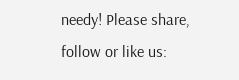needy! Please share, follow or like us: